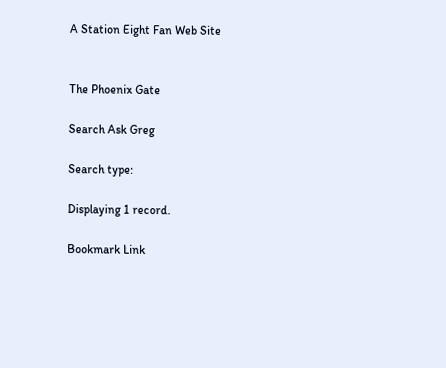A Station Eight Fan Web Site


The Phoenix Gate

Search Ask Greg

Search type:

Displaying 1 record.

Bookmark Link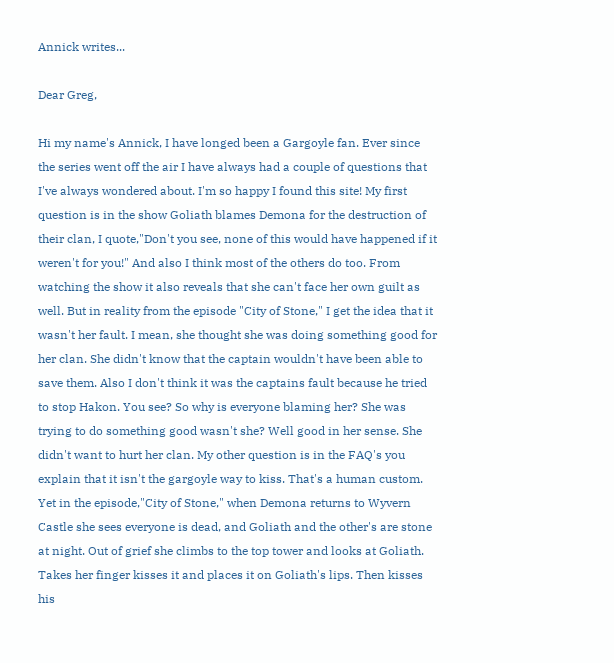Annick writes...

Dear Greg,

Hi my name's Annick, I have longed been a Gargoyle fan. Ever since the series went off the air I have always had a couple of questions that I've always wondered about. I'm so happy I found this site! My first question is in the show Goliath blames Demona for the destruction of their clan, I quote,"Don't you see, none of this would have happened if it weren't for you!" And also I think most of the others do too. From watching the show it also reveals that she can't face her own guilt as well. But in reality from the episode "City of Stone," I get the idea that it wasn't her fault. I mean, she thought she was doing something good for her clan. She didn't know that the captain wouldn't have been able to save them. Also I don't think it was the captains fault because he tried to stop Hakon. You see? So why is everyone blaming her? She was trying to do something good wasn't she? Well good in her sense. She didn't want to hurt her clan. My other question is in the FAQ's you explain that it isn't the gargoyle way to kiss. That's a human custom. Yet in the episode,"City of Stone," when Demona returns to Wyvern Castle she sees everyone is dead, and Goliath and the other's are stone at night. Out of grief she climbs to the top tower and looks at Goliath. Takes her finger kisses it and places it on Goliath's lips. Then kisses his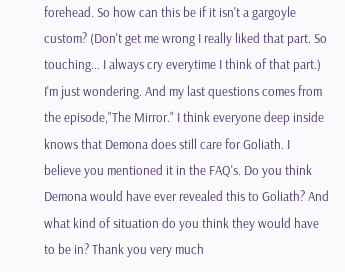forehead. So how can this be if it isn't a gargoyle custom? (Don't get me wrong I really liked that part. So touching... I always cry everytime I think of that part.) I'm just wondering. And my last questions comes from the episode,"The Mirror." I think everyone deep inside knows that Demona does still care for Goliath. I believe you mentioned it in the FAQ's. Do you think Demona would have ever revealed this to Goliath? And what kind of situation do you think they would have to be in? Thank you very much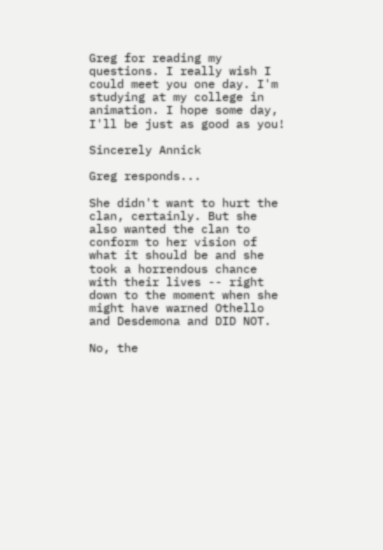Greg for reading my questions. I really wish I could meet you one day. I'm studying at my college in animation. I hope some day, I'll be just as good as you!

Sincerely Annick

Greg responds...

She didn't want to hurt the clan, certainly. But she also wanted the clan to conform to her vision of what it should be and she took a horrendous chance with their lives -- right down to the moment when she might have warned Othello and Desdemona and DID NOT.

No, the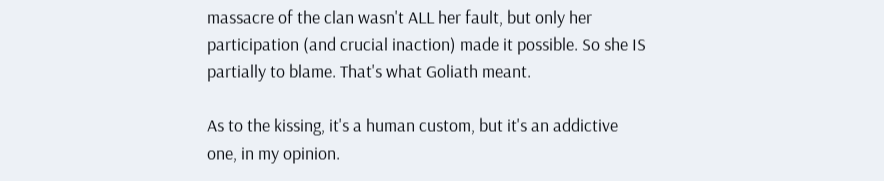massacre of the clan wasn't ALL her fault, but only her participation (and crucial inaction) made it possible. So she IS partially to blame. That's what Goliath meant.

As to the kissing, it's a human custom, but it's an addictive one, in my opinion.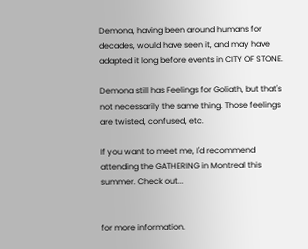Demona, having been around humans for decades, would have seen it, and may have adapted it long before events in CITY OF STONE.

Demona still has Feelings for Goliath, but that's not necessarily the same thing. Those feelings are twisted, confused, etc.

If you want to meet me, I'd recommend attending the GATHERING in Montreal this summer. Check out...


for more information.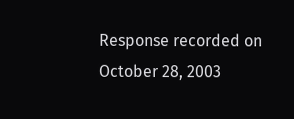Response recorded on October 28, 2003